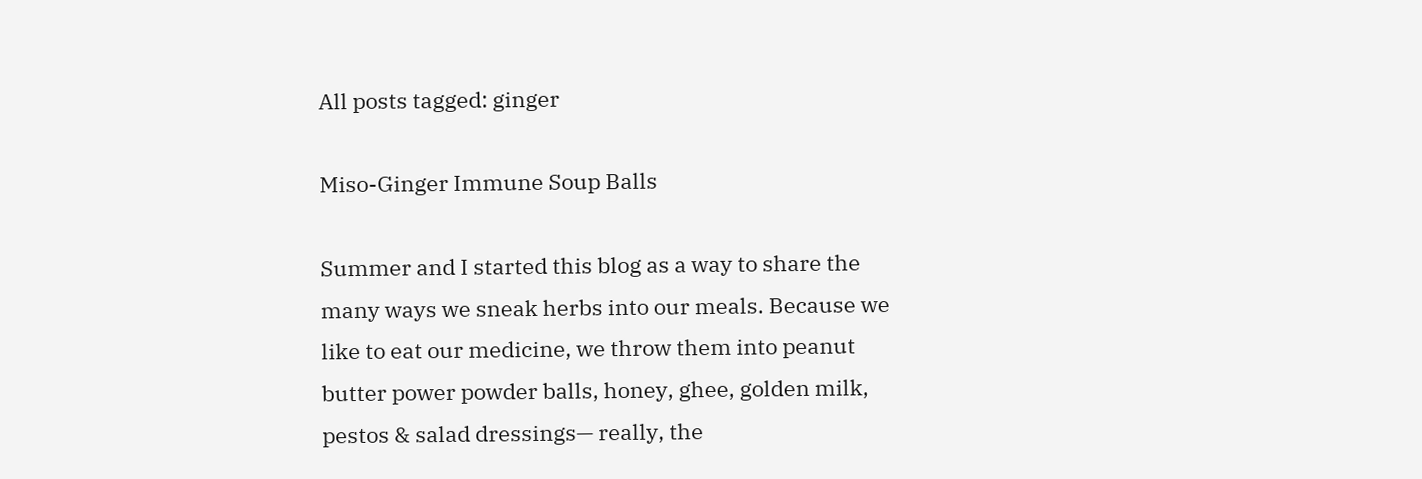All posts tagged: ginger

Miso-Ginger Immune Soup Balls

Summer and I started this blog as a way to share the many ways we sneak herbs into our meals. Because we like to eat our medicine, we throw them into peanut butter power powder balls, honey, ghee, golden milk, pestos & salad dressings— really, the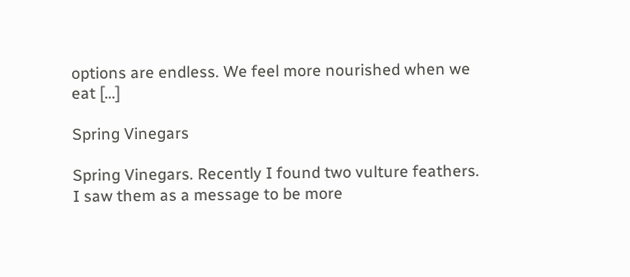options are endless. We feel more nourished when we eat […]

Spring Vinegars

Spring Vinegars. Recently I found two vulture feathers. I saw them as a message to be more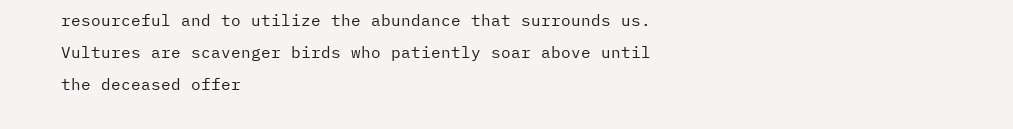resourceful and to utilize the abundance that surrounds us. Vultures are scavenger birds who patiently soar above until the deceased offer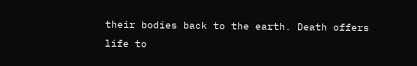their bodies back to the earth. Death offers life to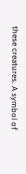these creatures. A symbol of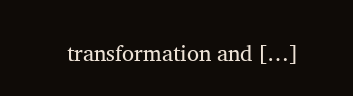transformation and […]